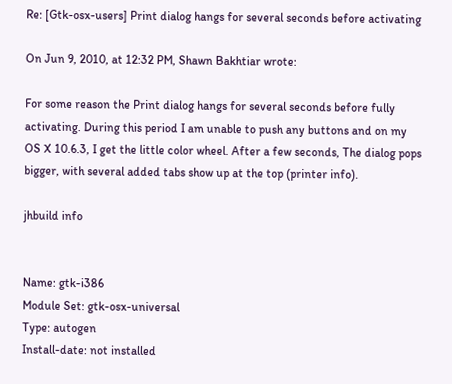Re: [Gtk-osx-users] Print dialog hangs for several seconds before activating

On Jun 9, 2010, at 12:32 PM, Shawn Bakhtiar wrote:

For some reason the Print dialog hangs for several seconds before fully activating. During this period I am unable to push any buttons and on my OS X 10.6.3, I get the little color wheel. After a few seconds, The dialog pops bigger, with several added tabs show up at the top (printer info).

jhbuild info


Name: gtk-i386
Module Set: gtk-osx-universal
Type: autogen
Install-date: not installed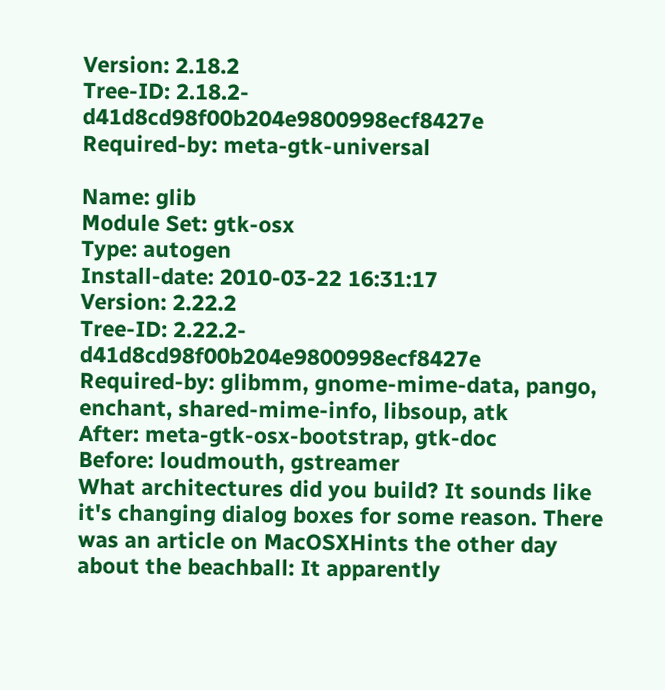Version: 2.18.2
Tree-ID: 2.18.2-d41d8cd98f00b204e9800998ecf8427e
Required-by: meta-gtk-universal

Name: glib
Module Set: gtk-osx
Type: autogen
Install-date: 2010-03-22 16:31:17
Version: 2.22.2
Tree-ID: 2.22.2-d41d8cd98f00b204e9800998ecf8427e
Required-by: glibmm, gnome-mime-data, pango, enchant, shared-mime-info, libsoup, atk
After: meta-gtk-osx-bootstrap, gtk-doc
Before: loudmouth, gstreamer
What architectures did you build? It sounds like it's changing dialog boxes for some reason. There was an article on MacOSXHints the other day about the beachball: It apparently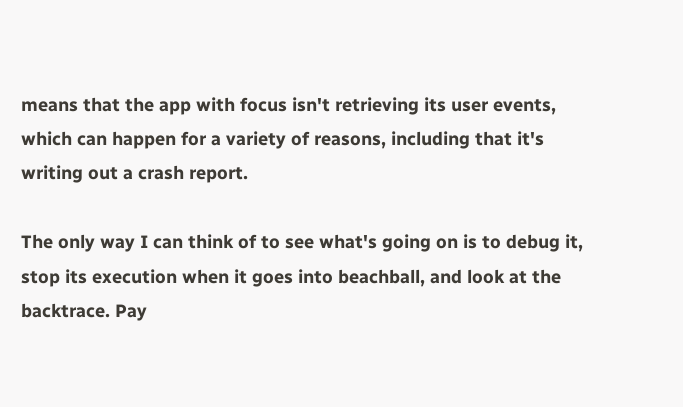means that the app with focus isn't retrieving its user events, which can happen for a variety of reasons, including that it's writing out a crash report.

The only way I can think of to see what's going on is to debug it, stop its execution when it goes into beachball, and look at the
backtrace. Pay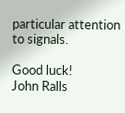particular attention to signals.

Good luck!
John Ralls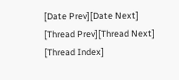[Date Prev][Date Next]   [Thread Prev][Thread Next]   [Thread Index]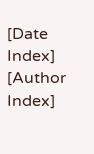[Date Index] [Author Index]